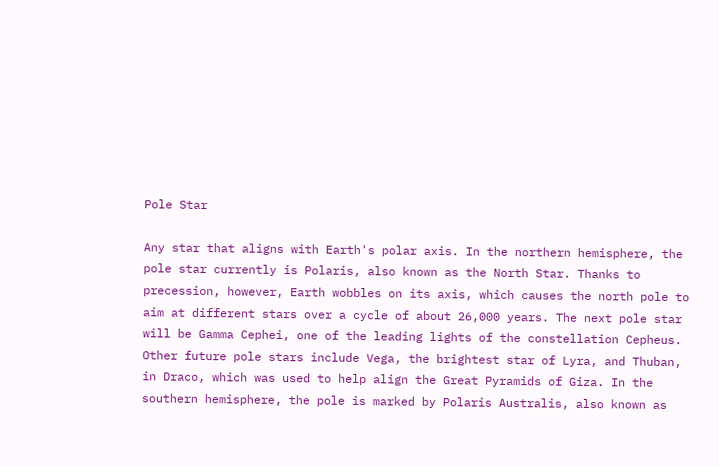Pole Star

Any star that aligns with Earth's polar axis. In the northern hemisphere, the pole star currently is Polaris, also known as the North Star. Thanks to precession, however, Earth wobbles on its axis, which causes the north pole to aim at different stars over a cycle of about 26,000 years. The next pole star will be Gamma Cephei, one of the leading lights of the constellation Cepheus. Other future pole stars include Vega, the brightest star of Lyra, and Thuban, in Draco, which was used to help align the Great Pyramids of Giza. In the southern hemisphere, the pole is marked by Polaris Australis, also known as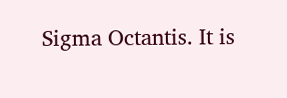Sigma Octantis. It is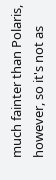much fainter than Polaris, however, so it's not as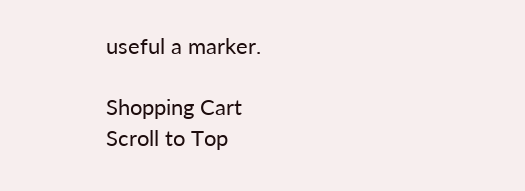useful a marker.

Shopping Cart
Scroll to Top